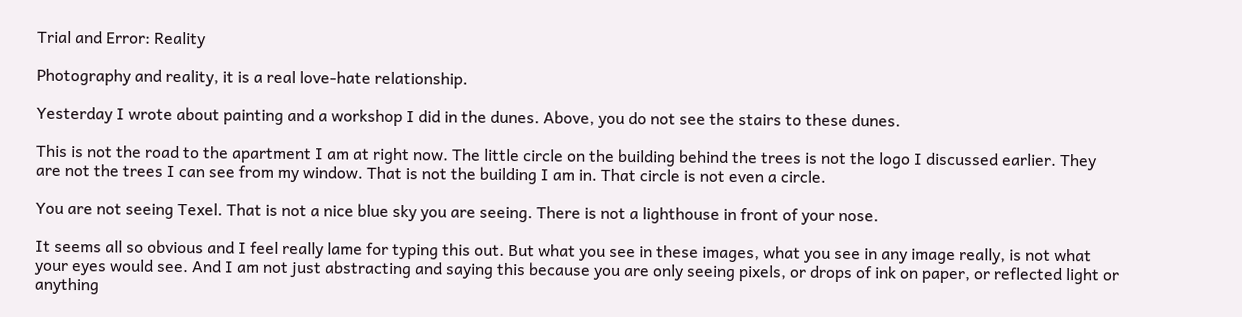Trial and Error: Reality

Photography and reality, it is a real love-hate relationship.

Yesterday I wrote about painting and a workshop I did in the dunes. Above, you do not see the stairs to these dunes.

This is not the road to the apartment I am at right now. The little circle on the building behind the trees is not the logo I discussed earlier. They are not the trees I can see from my window. That is not the building I am in. That circle is not even a circle.

You are not seeing Texel. That is not a nice blue sky you are seeing. There is not a lighthouse in front of your nose.

It seems all so obvious and I feel really lame for typing this out. But what you see in these images, what you see in any image really, is not what your eyes would see. And I am not just abstracting and saying this because you are only seeing pixels, or drops of ink on paper, or reflected light or anything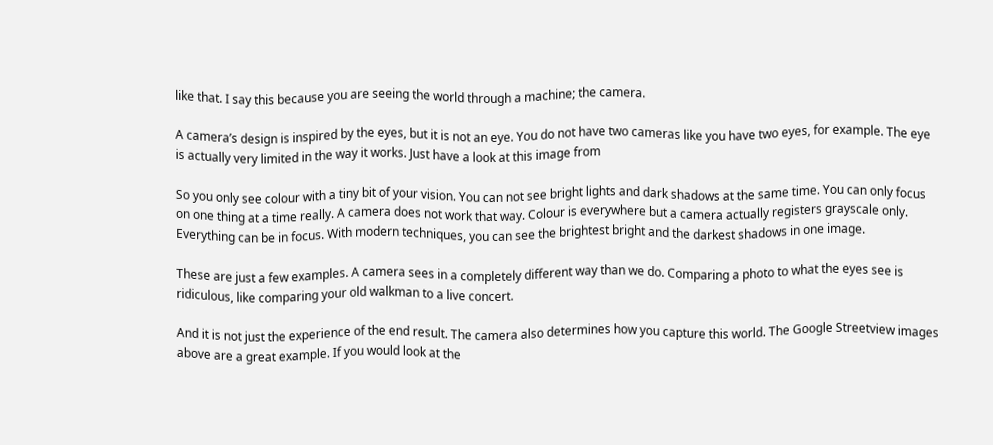like that. I say this because you are seeing the world through a machine; the camera.

A camera’s design is inspired by the eyes, but it is not an eye. You do not have two cameras like you have two eyes, for example. The eye is actually very limited in the way it works. Just have a look at this image from

So you only see colour with a tiny bit of your vision. You can not see bright lights and dark shadows at the same time. You can only focus on one thing at a time really. A camera does not work that way. Colour is everywhere but a camera actually registers grayscale only. Everything can be in focus. With modern techniques, you can see the brightest bright and the darkest shadows in one image.

These are just a few examples. A camera sees in a completely different way than we do. Comparing a photo to what the eyes see is ridiculous, like comparing your old walkman to a live concert.

And it is not just the experience of the end result. The camera also determines how you capture this world. The Google Streetview images above are a great example. If you would look at the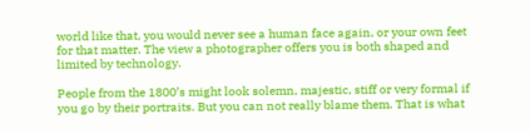world like that, you would never see a human face again, or your own feet for that matter. The view a photographer offers you is both shaped and limited by technology.

People from the 1800’s might look solemn, majestic, stiff or very formal if you go by their portraits. But you can not really blame them. That is what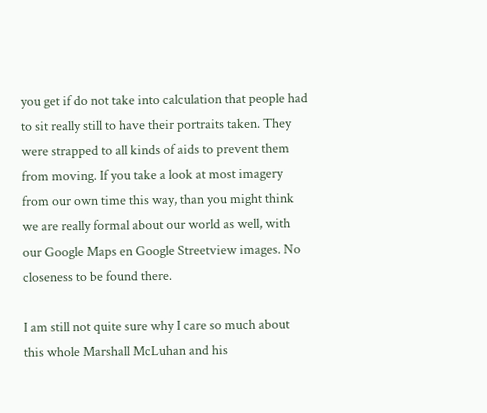you get if do not take into calculation that people had to sit really still to have their portraits taken. They were strapped to all kinds of aids to prevent them from moving. If you take a look at most imagery from our own time this way, than you might think we are really formal about our world as well, with our Google Maps en Google Streetview images. No closeness to be found there.

I am still not quite sure why I care so much about this whole Marshall McLuhan and his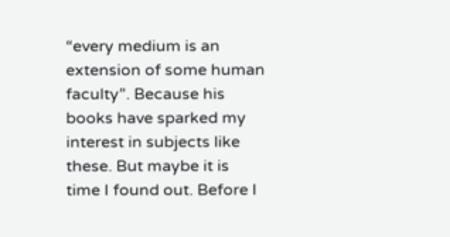“every medium is an extension of some human faculty”. Because his books have sparked my interest in subjects like these. But maybe it is time I found out. Before I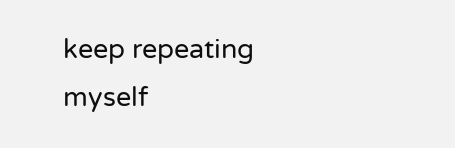keep repeating myself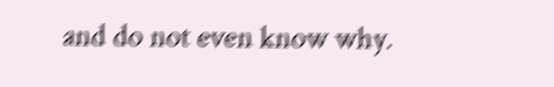and do not even know why.